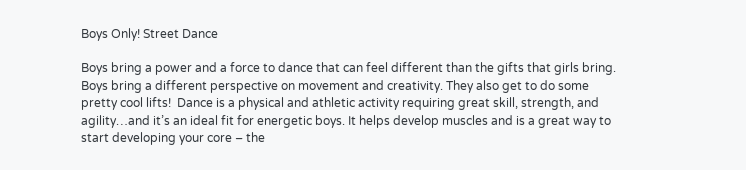Boys Only! Street Dance

Boys bring a power and a force to dance that can feel different than the gifts that girls bring. Boys bring a different perspective on movement and creativity. They also get to do some pretty cool lifts!  Dance is a physical and athletic activity requiring great skill, strength, and agility…and it’s an ideal fit for energetic boys. It helps develop muscles and is a great way to start developing your core – the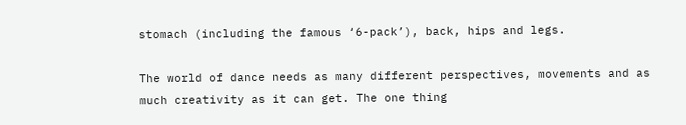stomach (including the famous ‘6-pack’), back, hips and legs.

The world of dance needs as many different perspectives, movements and as much creativity as it can get. The one thing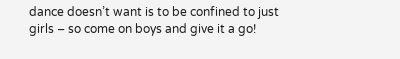dance doesn’t want is to be confined to just girls – so come on boys and give it a go!